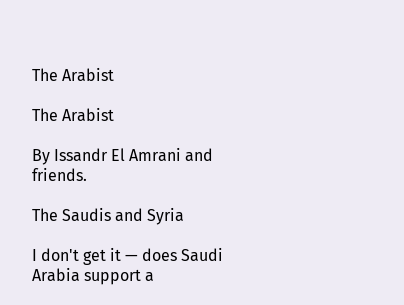The Arabist

The Arabist

By Issandr El Amrani and friends.

The Saudis and Syria

I don't get it — does Saudi Arabia support a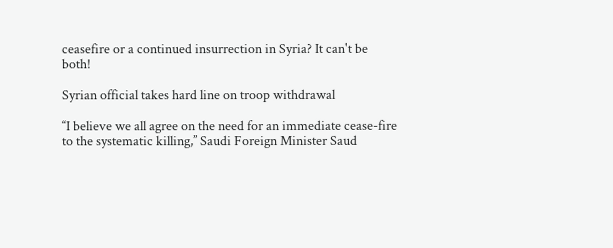ceasefire or a continued insurrection in Syria? It can't be both!

Syrian official takes hard line on troop withdrawal

‘‘I believe we all agree on the need for an immediate cease-fire to the systematic killing,’’ Saudi Foreign Minister Saud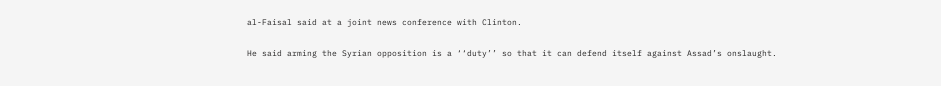al-Faisal said at a joint news conference with Clinton.

He said arming the Syrian opposition is a ‘‘duty’’ so that it can defend itself against Assad’s onslaught.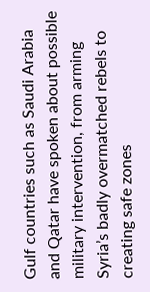Gulf countries such as Saudi Arabia and Qatar have spoken about possible military intervention, from arming Syria’s badly overmatched rebels to creating safe zones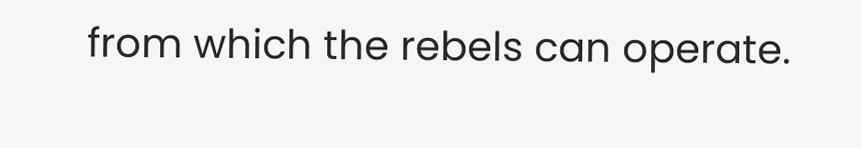from which the rebels can operate.